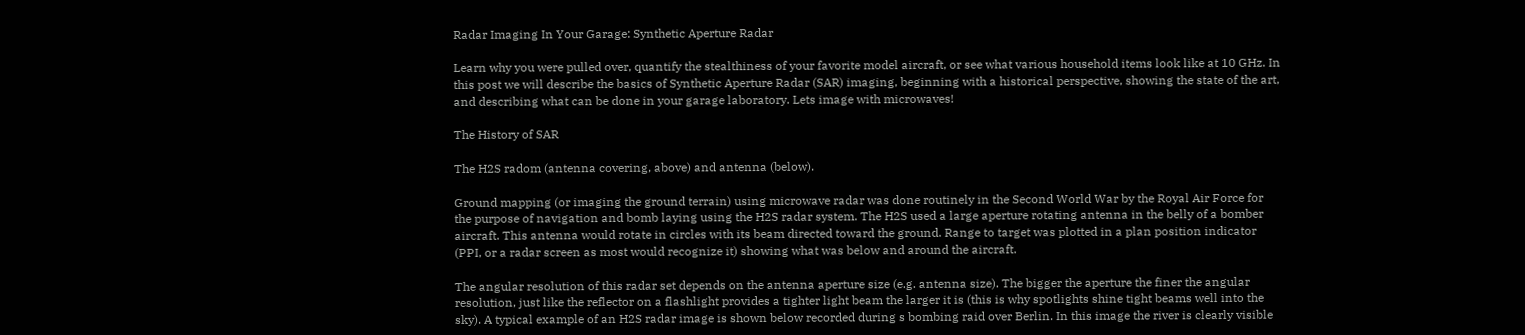Radar Imaging In Your Garage: Synthetic Aperture Radar

Learn why you were pulled over, quantify the stealthiness of your favorite model aircraft, or see what various household items look like at 10 GHz. In this post we will describe the basics of Synthetic Aperture Radar (SAR) imaging, beginning with a historical perspective, showing the state of the art, and describing what can be done in your garage laboratory. Lets image with microwaves!

The History of SAR

The H2S radom (antenna covering, above) and antenna (below).

Ground mapping (or imaging the ground terrain) using microwave radar was done routinely in the Second World War by the Royal Air Force for the purpose of navigation and bomb laying using the H2S radar system. The H2S used a large aperture rotating antenna in the belly of a bomber aircraft. This antenna would rotate in circles with its beam directed toward the ground. Range to target was plotted in a plan position indicator (PPI, or a radar screen as most would recognize it) showing what was below and around the aircraft.

The angular resolution of this radar set depends on the antenna aperture size (e.g. antenna size). The bigger the aperture the finer the angular resolution, just like the reflector on a flashlight provides a tighter light beam the larger it is (this is why spotlights shine tight beams well into the sky). A typical example of an H2S radar image is shown below recorded during s bombing raid over Berlin. In this image the river is clearly visible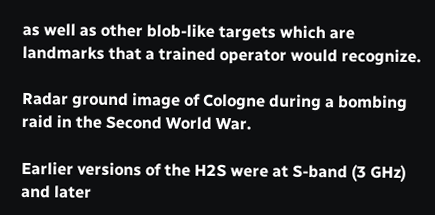as well as other blob-like targets which are landmarks that a trained operator would recognize.

Radar ground image of Cologne during a bombing raid in the Second World War.

Earlier versions of the H2S were at S-band (3 GHz) and later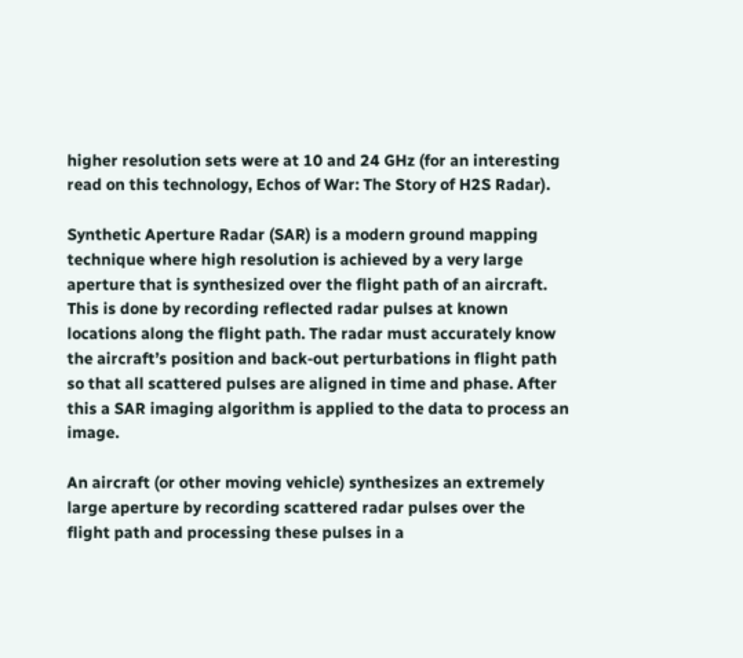higher resolution sets were at 10 and 24 GHz (for an interesting read on this technology, Echos of War: The Story of H2S Radar).

Synthetic Aperture Radar (SAR) is a modern ground mapping technique where high resolution is achieved by a very large aperture that is synthesized over the flight path of an aircraft. This is done by recording reflected radar pulses at known locations along the flight path. The radar must accurately know the aircraft’s position and back-out perturbations in flight path so that all scattered pulses are aligned in time and phase. After this a SAR imaging algorithm is applied to the data to process an image.

An aircraft (or other moving vehicle) synthesizes an extremely large aperture by recording scattered radar pulses over the flight path and processing these pulses in a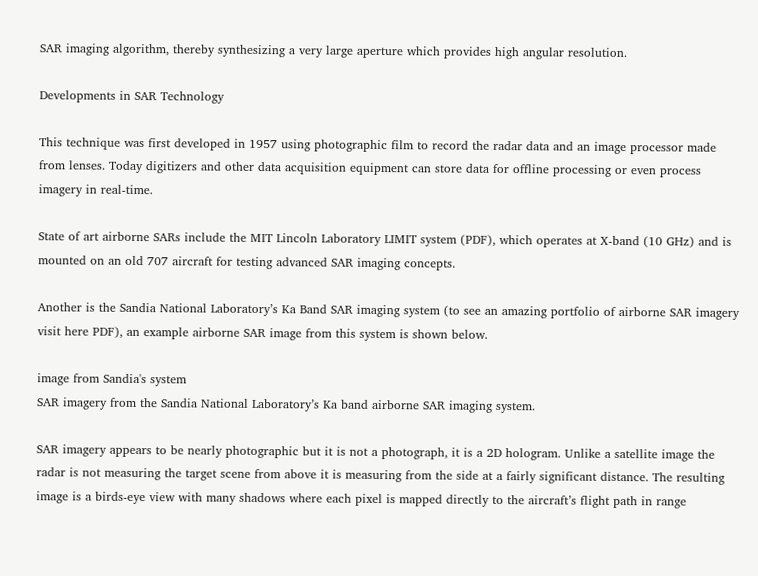SAR imaging algorithm, thereby synthesizing a very large aperture which provides high angular resolution.

Developments in SAR Technology

This technique was first developed in 1957 using photographic film to record the radar data and an image processor made from lenses. Today digitizers and other data acquisition equipment can store data for offline processing or even process imagery in real-time.

State of art airborne SARs include the MIT Lincoln Laboratory LIMIT system (PDF), which operates at X-band (10 GHz) and is mounted on an old 707 aircraft for testing advanced SAR imaging concepts.

Another is the Sandia National Laboratory’s Ka Band SAR imaging system (to see an amazing portfolio of airborne SAR imagery visit here PDF), an example airborne SAR image from this system is shown below.

image from Sandia's system
SAR imagery from the Sandia National Laboratory’s Ka band airborne SAR imaging system.

SAR imagery appears to be nearly photographic but it is not a photograph, it is a 2D hologram. Unlike a satellite image the radar is not measuring the target scene from above it is measuring from the side at a fairly significant distance. The resulting image is a birds-eye view with many shadows where each pixel is mapped directly to the aircraft’s flight path in range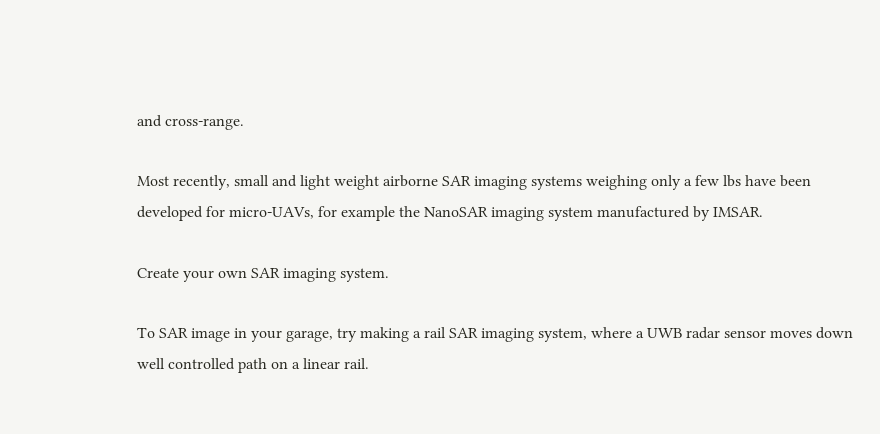and cross-range.

Most recently, small and light weight airborne SAR imaging systems weighing only a few lbs have been developed for micro-UAVs, for example the NanoSAR imaging system manufactured by IMSAR.

Create your own SAR imaging system.

To SAR image in your garage, try making a rail SAR imaging system, where a UWB radar sensor moves down well controlled path on a linear rail.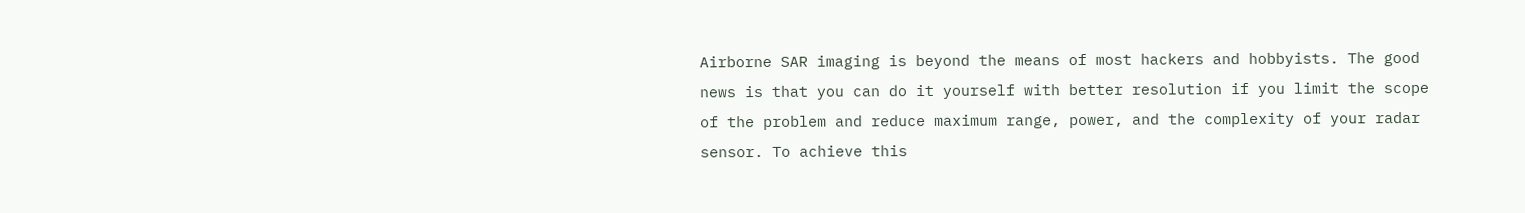Airborne SAR imaging is beyond the means of most hackers and hobbyists. The good news is that you can do it yourself with better resolution if you limit the scope of the problem and reduce maximum range, power, and the complexity of your radar sensor. To achieve this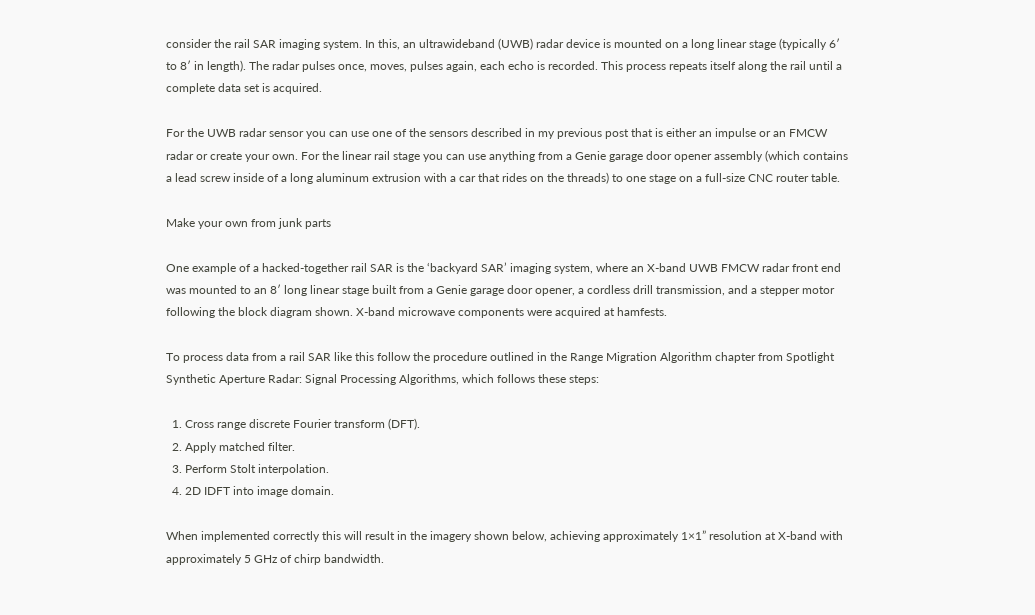consider the rail SAR imaging system. In this, an ultrawideband (UWB) radar device is mounted on a long linear stage (typically 6′ to 8′ in length). The radar pulses once, moves, pulses again, each echo is recorded. This process repeats itself along the rail until a complete data set is acquired.

For the UWB radar sensor you can use one of the sensors described in my previous post that is either an impulse or an FMCW radar or create your own. For the linear rail stage you can use anything from a Genie garage door opener assembly (which contains a lead screw inside of a long aluminum extrusion with a car that rides on the threads) to one stage on a full-size CNC router table.

Make your own from junk parts

One example of a hacked-together rail SAR is the ‘backyard SAR’ imaging system, where an X-band UWB FMCW radar front end was mounted to an 8′ long linear stage built from a Genie garage door opener, a cordless drill transmission, and a stepper motor following the block diagram shown. X-band microwave components were acquired at hamfests.

To process data from a rail SAR like this follow the procedure outlined in the Range Migration Algorithm chapter from Spotlight Synthetic Aperture Radar: Signal Processing Algorithms, which follows these steps:

  1. Cross range discrete Fourier transform (DFT).
  2. Apply matched filter.
  3. Perform Stolt interpolation.
  4. 2D IDFT into image domain.

When implemented correctly this will result in the imagery shown below, achieving approximately 1×1” resolution at X-band with approximately 5 GHz of chirp bandwidth.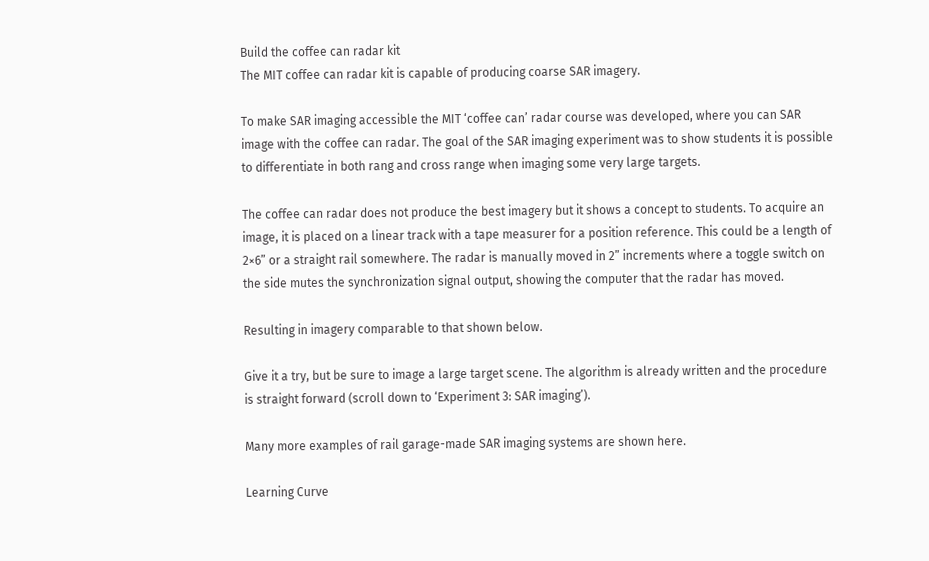Build the coffee can radar kit
The MIT coffee can radar kit is capable of producing coarse SAR imagery.

To make SAR imaging accessible the MIT ‘coffee can’ radar course was developed, where you can SAR image with the coffee can radar. The goal of the SAR imaging experiment was to show students it is possible to differentiate in both rang and cross range when imaging some very large targets.

The coffee can radar does not produce the best imagery but it shows a concept to students. To acquire an image, it is placed on a linear track with a tape measurer for a position reference. This could be a length of 2×6” or a straight rail somewhere. The radar is manually moved in 2” increments where a toggle switch on the side mutes the synchronization signal output, showing the computer that the radar has moved.

Resulting in imagery comparable to that shown below.

Give it a try, but be sure to image a large target scene. The algorithm is already written and the procedure is straight forward (scroll down to ‘Experiment 3: SAR imaging’).

Many more examples of rail garage-made SAR imaging systems are shown here.

Learning Curve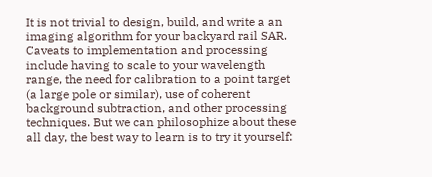It is not trivial to design, build, and write a an imaging algorithm for your backyard rail SAR. Caveats to implementation and processing include having to scale to your wavelength range, the need for calibration to a point target (a large pole or similar), use of coherent background subtraction, and other processing techniques. But we can philosophize about these all day, the best way to learn is to try it yourself: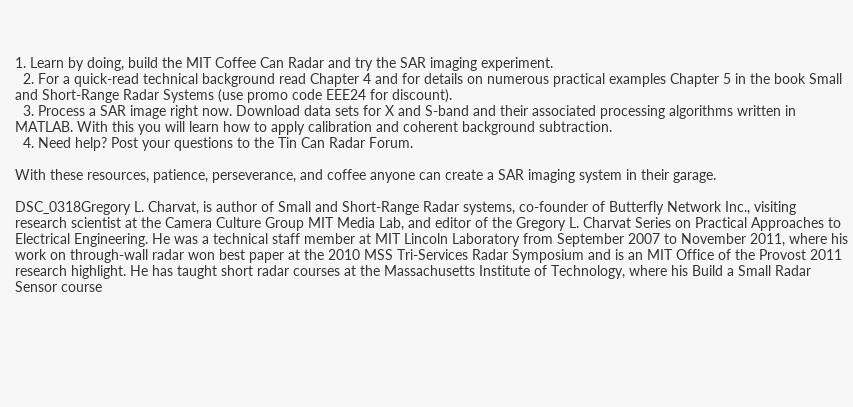1. Learn by doing, build the MIT Coffee Can Radar and try the SAR imaging experiment.
  2. For a quick-read technical background read Chapter 4 and for details on numerous practical examples Chapter 5 in the book Small and Short-Range Radar Systems (use promo code EEE24 for discount).
  3. Process a SAR image right now. Download data sets for X and S-band and their associated processing algorithms written in MATLAB. With this you will learn how to apply calibration and coherent background subtraction.
  4. Need help? Post your questions to the Tin Can Radar Forum.

With these resources, patience, perseverance, and coffee anyone can create a SAR imaging system in their garage.

DSC_0318Gregory L. Charvat, is author of Small and Short-Range Radar systems, co-founder of Butterfly Network Inc., visiting research scientist at the Camera Culture Group MIT Media Lab, and editor of the Gregory L. Charvat Series on Practical Approaches to Electrical Engineering. He was a technical staff member at MIT Lincoln Laboratory from September 2007 to November 2011, where his work on through-wall radar won best paper at the 2010 MSS Tri-Services Radar Symposium and is an MIT Office of the Provost 2011 research highlight. He has taught short radar courses at the Massachusetts Institute of Technology, where his Build a Small Radar Sensor course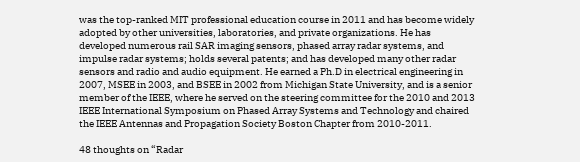was the top-ranked MIT professional education course in 2011 and has become widely adopted by other universities, laboratories, and private organizations. He has developed numerous rail SAR imaging sensors, phased array radar systems, and impulse radar systems; holds several patents; and has developed many other radar sensors and radio and audio equipment. He earned a Ph.D in electrical engineering in 2007, MSEE in 2003, and BSEE in 2002 from Michigan State University, and is a senior member of the IEEE, where he served on the steering committee for the 2010 and 2013 IEEE International Symposium on Phased Array Systems and Technology and chaired the IEEE Antennas and Propagation Society Boston Chapter from 2010-2011.

48 thoughts on “Radar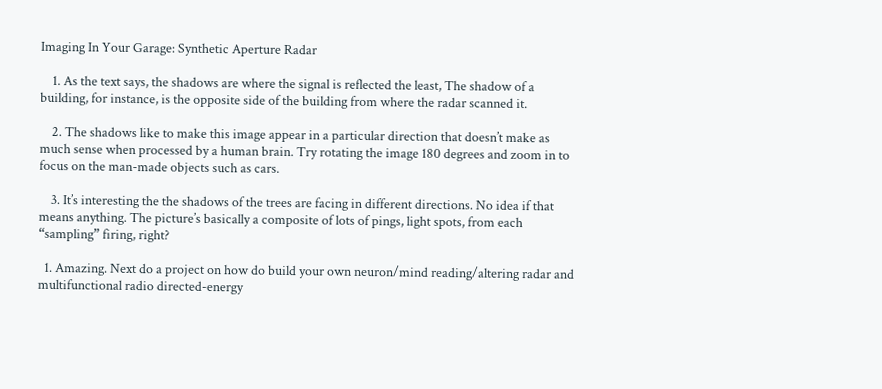Imaging In Your Garage: Synthetic Aperture Radar

    1. As the text says, the shadows are where the signal is reflected the least, The shadow of a building, for instance, is the opposite side of the building from where the radar scanned it.

    2. The shadows like to make this image appear in a particular direction that doesn’t make as much sense when processed by a human brain. Try rotating the image 180 degrees and zoom in to focus on the man-made objects such as cars.

    3. It’s interesting the the shadows of the trees are facing in different directions. No idea if that means anything. The picture’s basically a composite of lots of pings, light spots, from each “sampling” firing, right?

  1. Amazing. Next do a project on how do build your own neuron/mind reading/altering radar and multifunctional radio directed-energy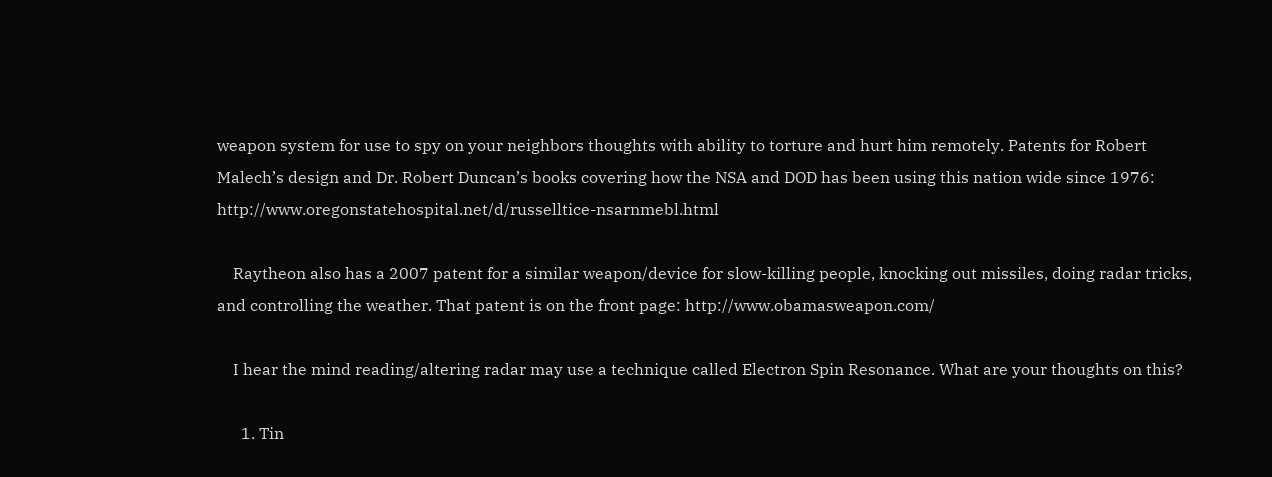weapon system for use to spy on your neighbors thoughts with ability to torture and hurt him remotely. Patents for Robert Malech’s design and Dr. Robert Duncan’s books covering how the NSA and DOD has been using this nation wide since 1976: http://www.oregonstatehospital.net/d/russelltice-nsarnmebl.html

    Raytheon also has a 2007 patent for a similar weapon/device for slow-killing people, knocking out missiles, doing radar tricks, and controlling the weather. That patent is on the front page: http://www.obamasweapon.com/

    I hear the mind reading/altering radar may use a technique called Electron Spin Resonance. What are your thoughts on this?

      1. Tin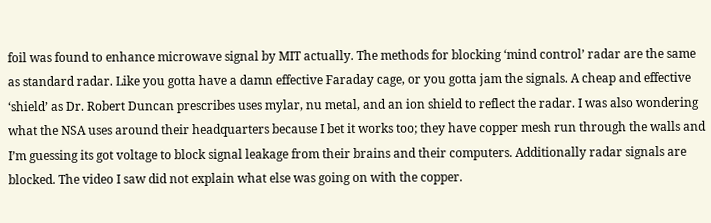foil was found to enhance microwave signal by MIT actually. The methods for blocking ‘mind control’ radar are the same as standard radar. Like you gotta have a damn effective Faraday cage, or you gotta jam the signals. A cheap and effective ‘shield’ as Dr. Robert Duncan prescribes uses mylar, nu metal, and an ion shield to reflect the radar. I was also wondering what the NSA uses around their headquarters because I bet it works too; they have copper mesh run through the walls and I’m guessing its got voltage to block signal leakage from their brains and their computers. Additionally radar signals are blocked. The video I saw did not explain what else was going on with the copper.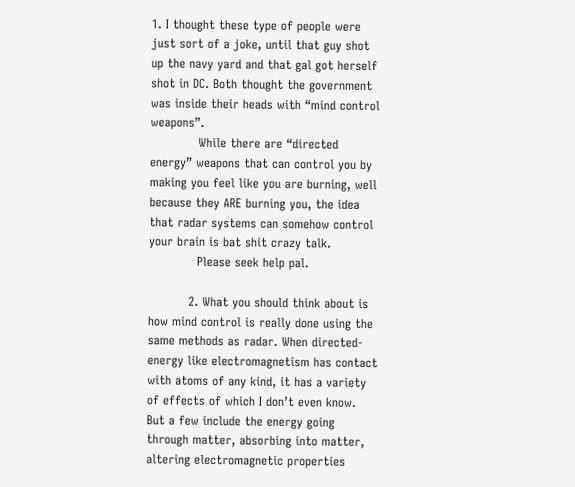1. I thought these type of people were just sort of a joke, until that guy shot up the navy yard and that gal got herself shot in DC. Both thought the government was inside their heads with “mind control weapons”.
            While there are “directed energy” weapons that can control you by making you feel like you are burning, well because they ARE burning you, the idea that radar systems can somehow control your brain is bat shit crazy talk.
            Please seek help pal.

          2. What you should think about is how mind control is really done using the same methods as radar. When directed-energy like electromagnetism has contact with atoms of any kind, it has a variety of effects of which I don’t even know. But a few include the energy going through matter, absorbing into matter, altering electromagnetic properties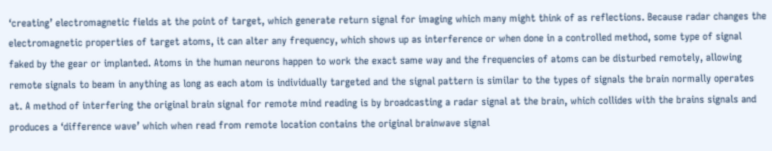‘creating’ electromagnetic fields at the point of target, which generate return signal for imaging which many might think of as reflections. Because radar changes the electromagnetic properties of target atoms, it can alter any frequency, which shows up as interference or when done in a controlled method, some type of signal faked by the gear or implanted. Atoms in the human neurons happen to work the exact same way and the frequencies of atoms can be disturbed remotely, allowing remote signals to beam in anything as long as each atom is individually targeted and the signal pattern is similar to the types of signals the brain normally operates at. A method of interfering the original brain signal for remote mind reading is by broadcasting a radar signal at the brain, which collides with the brains signals and produces a ‘difference wave’ which when read from remote location contains the original brainwave signal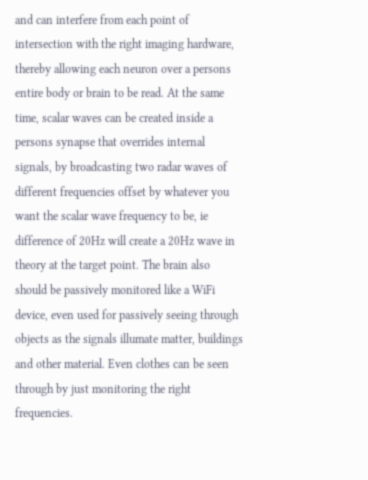and can interfere from each point of intersection with the right imaging hardware, thereby allowing each neuron over a persons entire body or brain to be read. At the same time, scalar waves can be created inside a persons synapse that overrides internal signals, by broadcasting two radar waves of different frequencies offset by whatever you want the scalar wave frequency to be, ie difference of 20Hz will create a 20Hz wave in theory at the target point. The brain also should be passively monitored like a WiFi device, even used for passively seeing through objects as the signals illumate matter, buildings and other material. Even clothes can be seen through by just monitoring the right frequencies.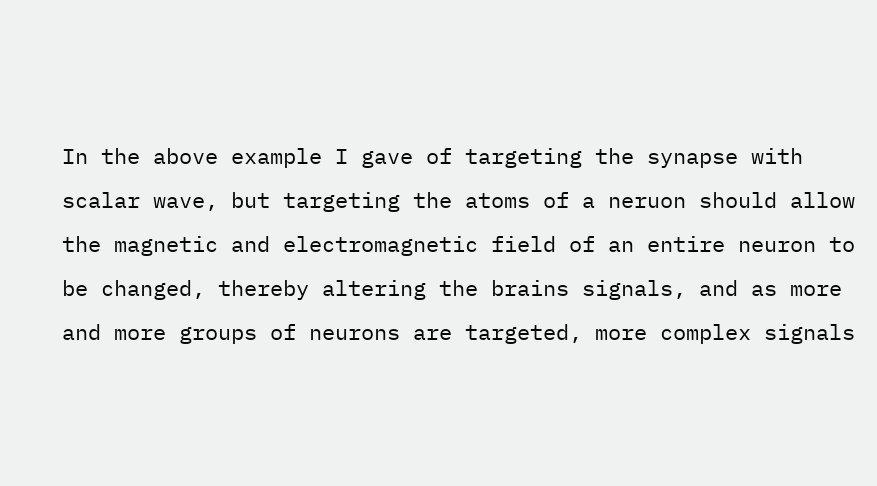In the above example I gave of targeting the synapse with scalar wave, but targeting the atoms of a neruon should allow the magnetic and electromagnetic field of an entire neuron to be changed, thereby altering the brains signals, and as more and more groups of neurons are targeted, more complex signals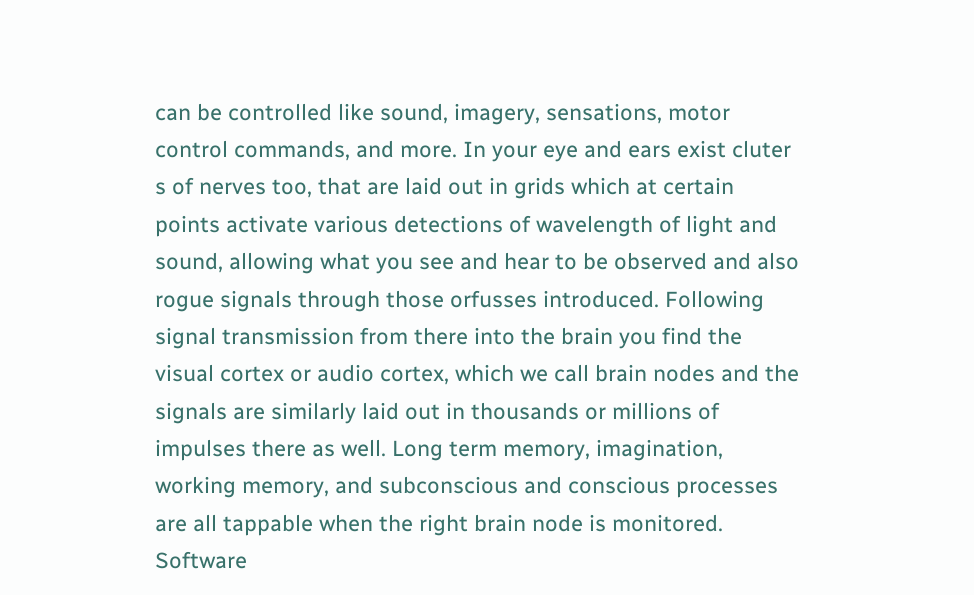can be controlled like sound, imagery, sensations, motor control commands, and more. In your eye and ears exist cluter s of nerves too, that are laid out in grids which at certain points activate various detections of wavelength of light and sound, allowing what you see and hear to be observed and also rogue signals through those orfusses introduced. Following signal transmission from there into the brain you find the visual cortex or audio cortex, which we call brain nodes and the signals are similarly laid out in thousands or millions of impulses there as well. Long term memory, imagination, working memory, and subconscious and conscious processes are all tappable when the right brain node is monitored. Software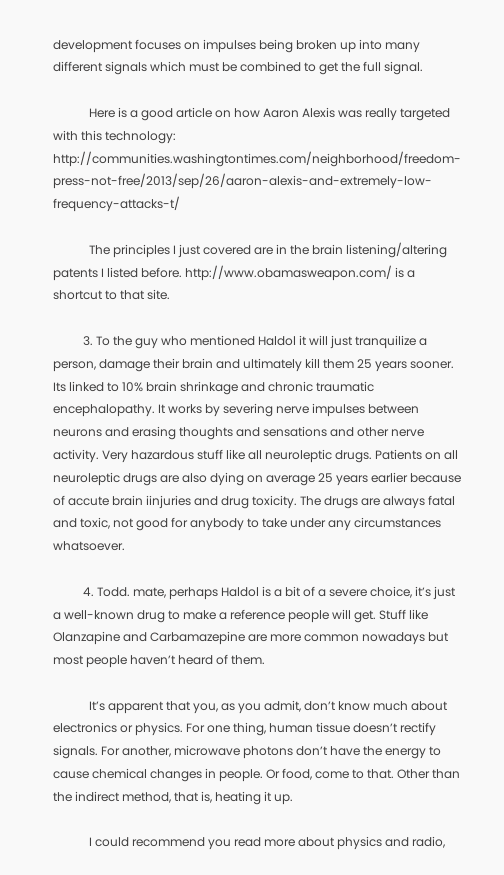development focuses on impulses being broken up into many different signals which must be combined to get the full signal.

            Here is a good article on how Aaron Alexis was really targeted with this technology: http://communities.washingtontimes.com/neighborhood/freedom-press-not-free/2013/sep/26/aaron-alexis-and-extremely-low-frequency-attacks-t/

            The principles I just covered are in the brain listening/altering patents I listed before. http://www.obamasweapon.com/ is a shortcut to that site.

          3. To the guy who mentioned Haldol it will just tranquilize a person, damage their brain and ultimately kill them 25 years sooner. Its linked to 10% brain shrinkage and chronic traumatic encephalopathy. It works by severing nerve impulses between neurons and erasing thoughts and sensations and other nerve activity. Very hazardous stuff like all neuroleptic drugs. Patients on all neuroleptic drugs are also dying on average 25 years earlier because of accute brain iinjuries and drug toxicity. The drugs are always fatal and toxic, not good for anybody to take under any circumstances whatsoever.

          4. Todd. mate, perhaps Haldol is a bit of a severe choice, it’s just a well-known drug to make a reference people will get. Stuff like Olanzapine and Carbamazepine are more common nowadays but most people haven’t heard of them.

            It’s apparent that you, as you admit, don’t know much about electronics or physics. For one thing, human tissue doesn’t rectify signals. For another, microwave photons don’t have the energy to cause chemical changes in people. Or food, come to that. Other than the indirect method, that is, heating it up.

            I could recommend you read more about physics and radio,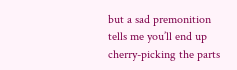but a sad premonition tells me you’ll end up cherry-picking the parts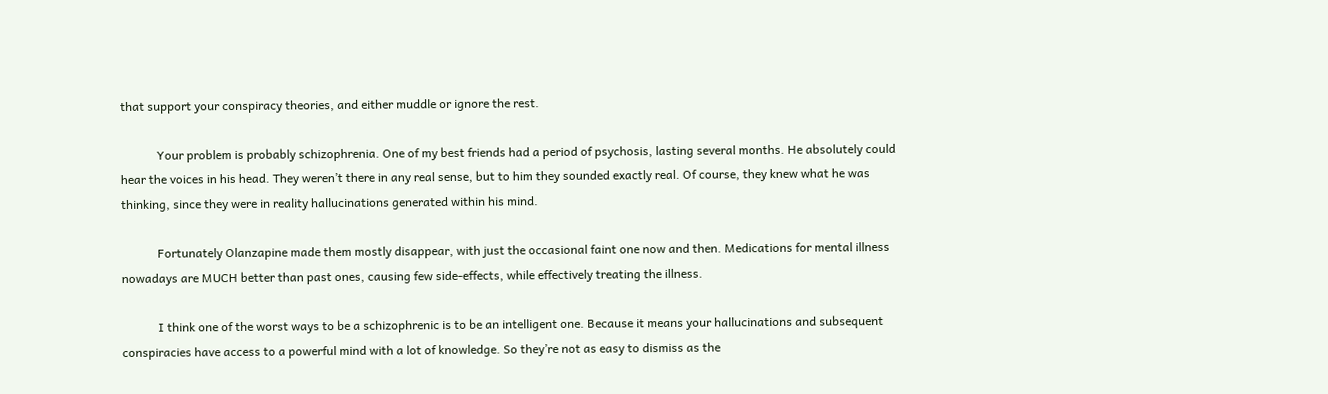that support your conspiracy theories, and either muddle or ignore the rest.

            Your problem is probably schizophrenia. One of my best friends had a period of psychosis, lasting several months. He absolutely could hear the voices in his head. They weren’t there in any real sense, but to him they sounded exactly real. Of course, they knew what he was thinking, since they were in reality hallucinations generated within his mind.

            Fortunately Olanzapine made them mostly disappear, with just the occasional faint one now and then. Medications for mental illness nowadays are MUCH better than past ones, causing few side-effects, while effectively treating the illness.

            I think one of the worst ways to be a schizophrenic is to be an intelligent one. Because it means your hallucinations and subsequent conspiracies have access to a powerful mind with a lot of knowledge. So they’re not as easy to dismiss as the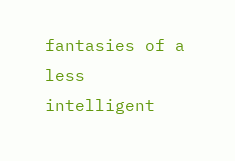fantasies of a less intelligent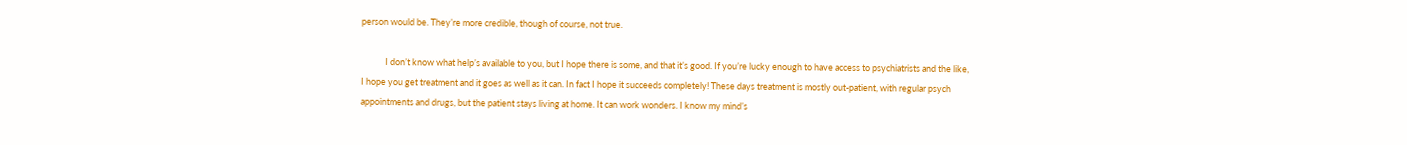person would be. They’re more credible, though of course, not true.

            I don’t know what help’s available to you, but I hope there is some, and that it’s good. If you’re lucky enough to have access to psychiatrists and the like, I hope you get treatment and it goes as well as it can. In fact I hope it succeeds completely! These days treatment is mostly out-patient, with regular psych appointments and drugs, but the patient stays living at home. It can work wonders. I know my mind’s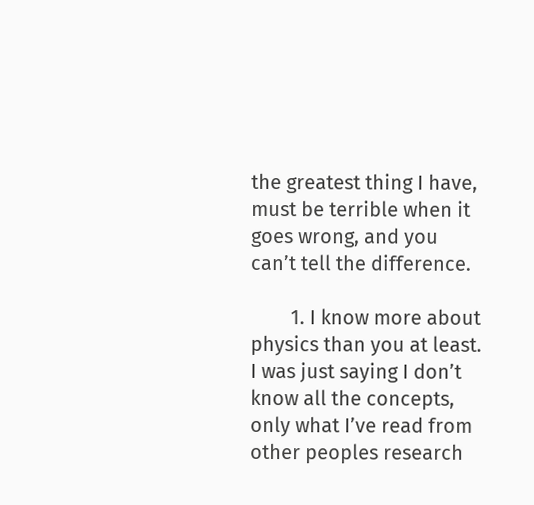the greatest thing I have, must be terrible when it goes wrong, and you can’t tell the difference.

        1. I know more about physics than you at least. I was just saying I don’t know all the concepts, only what I’ve read from other peoples research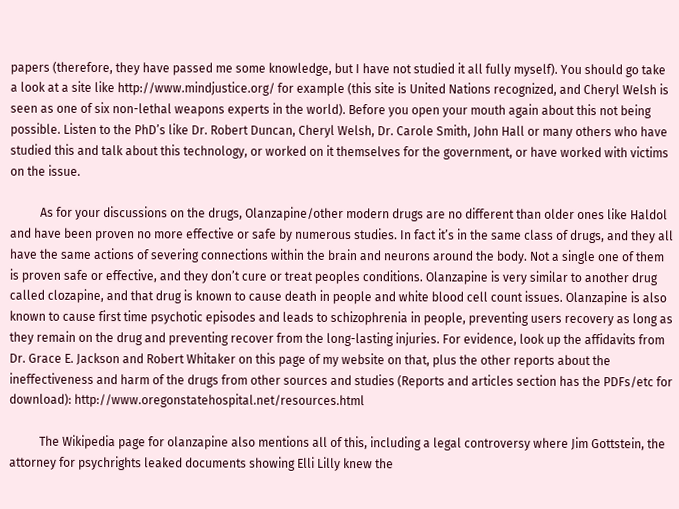papers (therefore, they have passed me some knowledge, but I have not studied it all fully myself). You should go take a look at a site like http://www.mindjustice.org/ for example (this site is United Nations recognized, and Cheryl Welsh is seen as one of six non-lethal weapons experts in the world). Before you open your mouth again about this not being possible. Listen to the PhD’s like Dr. Robert Duncan, Cheryl Welsh, Dr. Carole Smith, John Hall or many others who have studied this and talk about this technology, or worked on it themselves for the government, or have worked with victims on the issue.

          As for your discussions on the drugs, Olanzapine/other modern drugs are no different than older ones like Haldol and have been proven no more effective or safe by numerous studies. In fact it’s in the same class of drugs, and they all have the same actions of severing connections within the brain and neurons around the body. Not a single one of them is proven safe or effective, and they don’t cure or treat peoples conditions. Olanzapine is very similar to another drug called clozapine, and that drug is known to cause death in people and white blood cell count issues. Olanzapine is also known to cause first time psychotic episodes and leads to schizophrenia in people, preventing users recovery as long as they remain on the drug and preventing recover from the long-lasting injuries. For evidence, look up the affidavits from Dr. Grace E. Jackson and Robert Whitaker on this page of my website on that, plus the other reports about the ineffectiveness and harm of the drugs from other sources and studies (Reports and articles section has the PDFs/etc for download): http://www.oregonstatehospital.net/resources.html

          The Wikipedia page for olanzapine also mentions all of this, including a legal controversy where Jim Gottstein, the attorney for psychrights leaked documents showing Elli Lilly knew the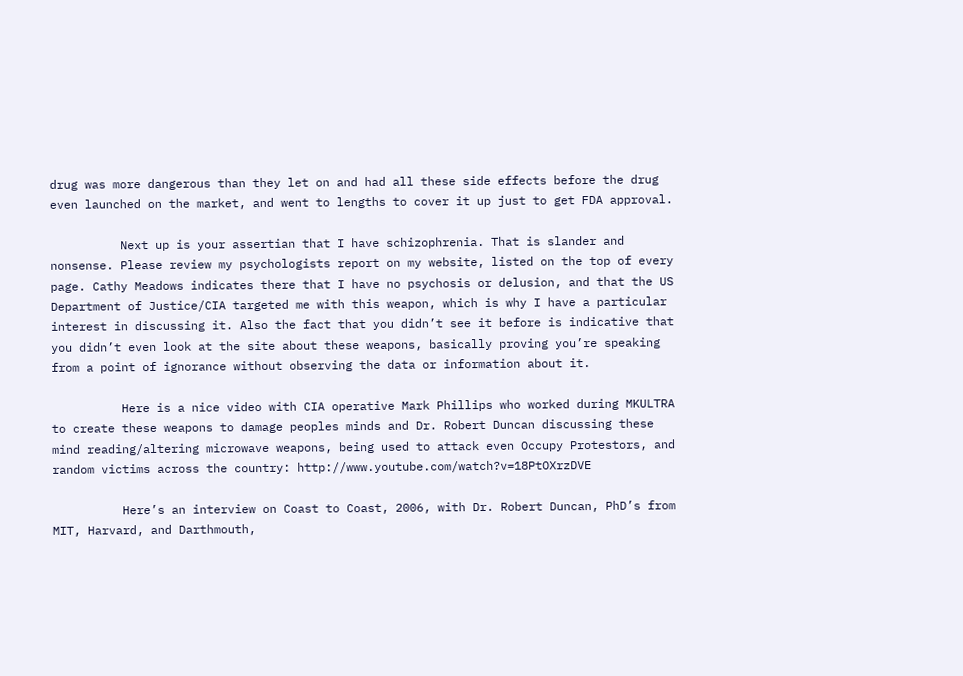drug was more dangerous than they let on and had all these side effects before the drug even launched on the market, and went to lengths to cover it up just to get FDA approval.

          Next up is your assertian that I have schizophrenia. That is slander and nonsense. Please review my psychologists report on my website, listed on the top of every page. Cathy Meadows indicates there that I have no psychosis or delusion, and that the US Department of Justice/CIA targeted me with this weapon, which is why I have a particular interest in discussing it. Also the fact that you didn’t see it before is indicative that you didn’t even look at the site about these weapons, basically proving you’re speaking from a point of ignorance without observing the data or information about it.

          Here is a nice video with CIA operative Mark Phillips who worked during MKULTRA to create these weapons to damage peoples minds and Dr. Robert Duncan discussing these mind reading/altering microwave weapons, being used to attack even Occupy Protestors, and random victims across the country: http://www.youtube.com/watch?v=18PtOXrzDVE

          Here’s an interview on Coast to Coast, 2006, with Dr. Robert Duncan, PhD’s from MIT, Harvard, and Darthmouth,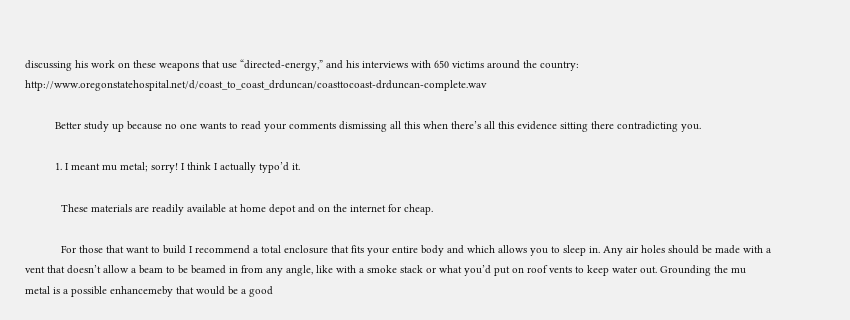discussing his work on these weapons that use “directed-energy,” and his interviews with 650 victims around the country: http://www.oregonstatehospital.net/d/coast_to_coast_drduncan/coasttocoast-drduncan-complete.wav

          Better study up because no one wants to read your comments dismissing all this when there’s all this evidence sitting there contradicting you.

          1. I meant mu metal; sorry! I think I actually typo’d it.

            These materials are readily available at home depot and on the internet for cheap.

            For those that want to build I recommend a total enclosure that fits your entire body and which allows you to sleep in. Any air holes should be made with a vent that doesn’t allow a beam to be beamed in from any angle, like with a smoke stack or what you’d put on roof vents to keep water out. Grounding the mu metal is a possible enhancemeby that would be a good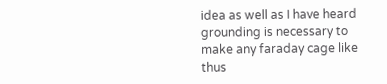idea as well as I have heard grounding is necessary to make any faraday cage like thus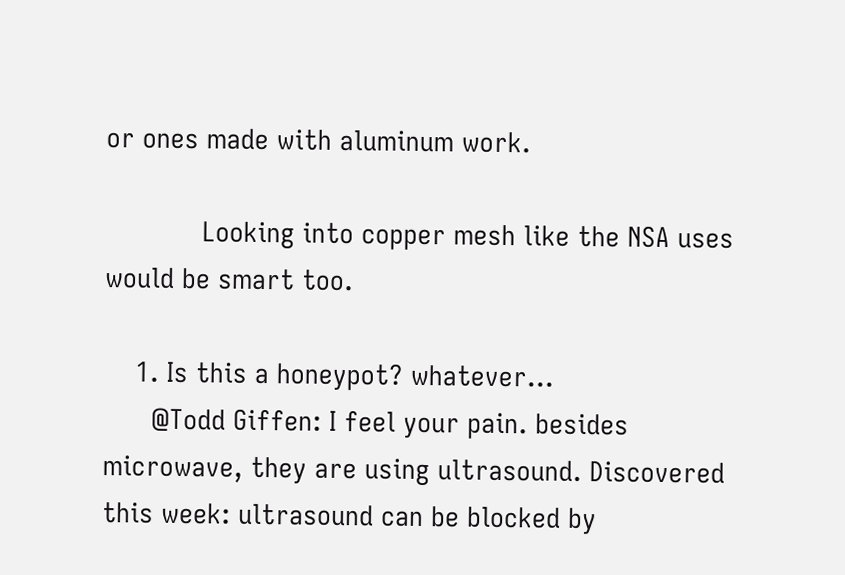or ones made with aluminum work.

            Looking into copper mesh like the NSA uses would be smart too.

    1. Is this a honeypot? whatever…
      @Todd Giffen: I feel your pain. besides microwave, they are using ultrasound. Discovered this week: ultrasound can be blocked by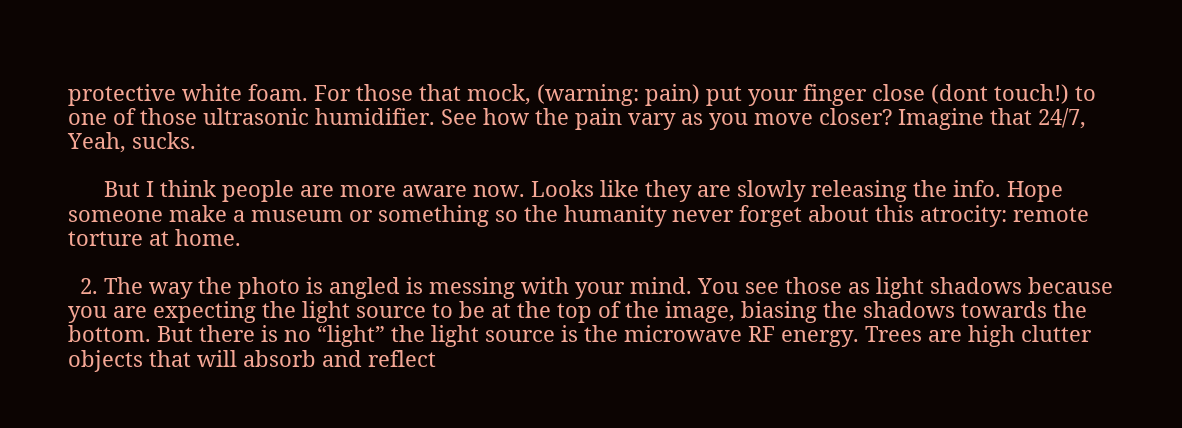protective white foam. For those that mock, (warning: pain) put your finger close (dont touch!) to one of those ultrasonic humidifier. See how the pain vary as you move closer? Imagine that 24/7, Yeah, sucks.

      But I think people are more aware now. Looks like they are slowly releasing the info. Hope someone make a museum or something so the humanity never forget about this atrocity: remote torture at home.

  2. The way the photo is angled is messing with your mind. You see those as light shadows because you are expecting the light source to be at the top of the image, biasing the shadows towards the bottom. But there is no “light” the light source is the microwave RF energy. Trees are high clutter objects that will absorb and reflect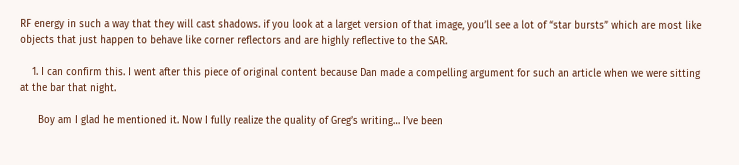RF energy in such a way that they will cast shadows. if you look at a larget version of that image, you’ll see a lot of “star bursts” which are most like objects that just happen to behave like corner reflectors and are highly reflective to the SAR.

    1. I can confirm this. I went after this piece of original content because Dan made a compelling argument for such an article when we were sitting at the bar that night.

      Boy am I glad he mentioned it. Now I fully realize the quality of Greg’s writing… I’ve been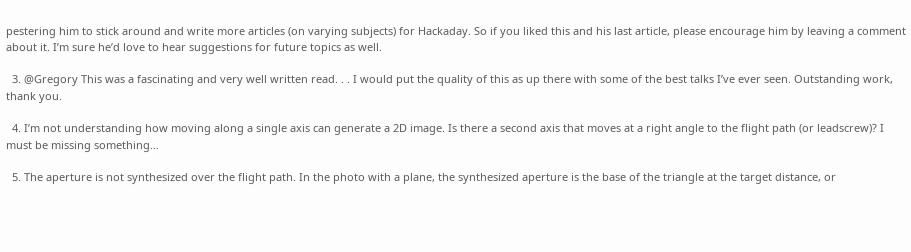pestering him to stick around and write more articles (on varying subjects) for Hackaday. So if you liked this and his last article, please encourage him by leaving a comment about it. I’m sure he’d love to hear suggestions for future topics as well.

  3. @Gregory This was a fascinating and very well written read. . . I would put the quality of this as up there with some of the best talks I’ve ever seen. Outstanding work, thank you.

  4. I’m not understanding how moving along a single axis can generate a 2D image. Is there a second axis that moves at a right angle to the flight path (or leadscrew)? I must be missing something…

  5. The aperture is not synthesized over the flight path. In the photo with a plane, the synthesized aperture is the base of the triangle at the target distance, or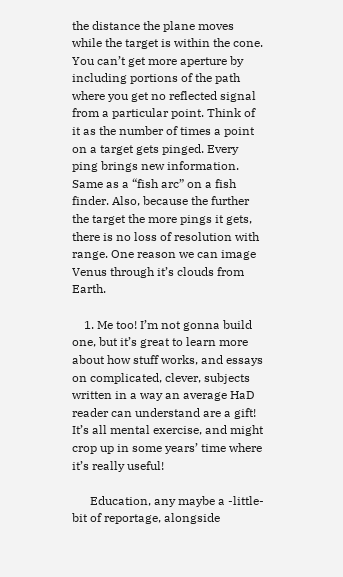the distance the plane moves while the target is within the cone. You can’t get more aperture by including portions of the path where you get no reflected signal from a particular point. Think of it as the number of times a point on a target gets pinged. Every ping brings new information. Same as a “fish arc” on a fish finder. Also, because the further the target the more pings it gets, there is no loss of resolution with range. One reason we can image Venus through it’s clouds from Earth.

    1. Me too! I’m not gonna build one, but it’s great to learn more about how stuff works, and essays on complicated, clever, subjects written in a way an average HaD reader can understand are a gift! It’s all mental exercise, and might crop up in some years’ time where it’s really useful!

      Education, any maybe a -little-bit of reportage, alongside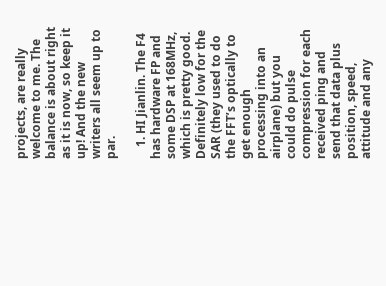projects, are really welcome to me. The balance is about right as it is now, so keep it up! And the new writers all seem up to par.

    1. HI Jianlin. The F4 has hardware FP and some DSP at 168MHz, which is pretty good. Definitely low for the SAR (they used to do the FFT’s optically to get enough processing into an airplane) but you could do pulse compression for each received ping and send that data plus position, speed, attitude and any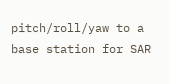pitch/roll/yaw to a base station for SAR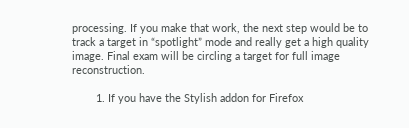processing. If you make that work, the next step would be to track a target in “spotlight” mode and really get a high quality image. Final exam will be circling a target for full image reconstruction.

        1. If you have the Stylish addon for Firefox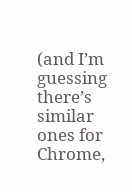(and I’m guessing there’s similar ones for Chrome,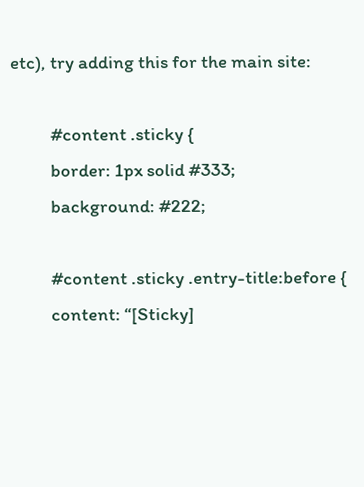etc), try adding this for the main site:

          #content .sticky {
          border: 1px solid #333;
          background: #222;

          #content .sticky .entry-title:before {
          content: “[Sticky]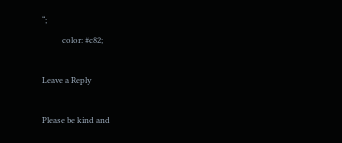“;
          color: #c82;

Leave a Reply

Please be kind and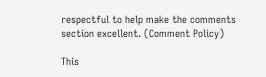respectful to help make the comments section excellent. (Comment Policy)

This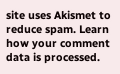site uses Akismet to reduce spam. Learn how your comment data is processed.